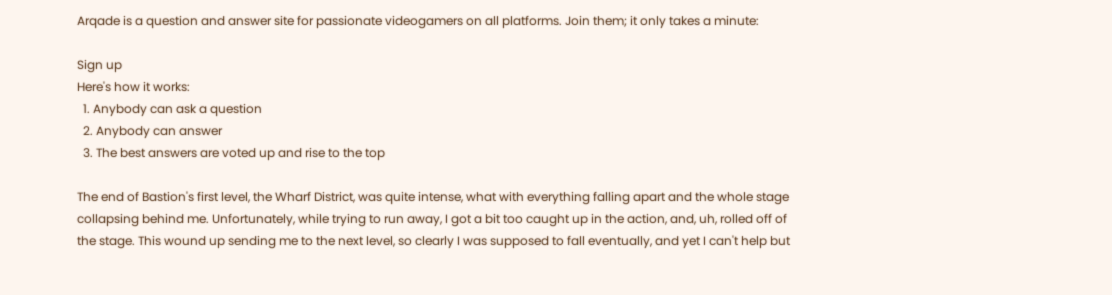Arqade is a question and answer site for passionate videogamers on all platforms. Join them; it only takes a minute:

Sign up
Here's how it works:
  1. Anybody can ask a question
  2. Anybody can answer
  3. The best answers are voted up and rise to the top

The end of Bastion's first level, the Wharf District, was quite intense, what with everything falling apart and the whole stage collapsing behind me. Unfortunately, while trying to run away, I got a bit too caught up in the action, and, uh, rolled off of the stage. This wound up sending me to the next level, so clearly I was supposed to fall eventually, and yet I can't help but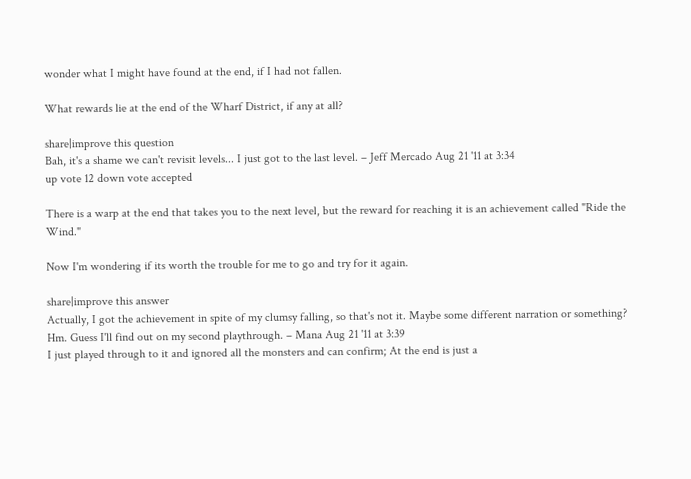wonder what I might have found at the end, if I had not fallen.

What rewards lie at the end of the Wharf District, if any at all?

share|improve this question
Bah, it's a shame we can't revisit levels... I just got to the last level. – Jeff Mercado Aug 21 '11 at 3:34
up vote 12 down vote accepted

There is a warp at the end that takes you to the next level, but the reward for reaching it is an achievement called "Ride the Wind."

Now I'm wondering if its worth the trouble for me to go and try for it again.

share|improve this answer
Actually, I got the achievement in spite of my clumsy falling, so that's not it. Maybe some different narration or something? Hm. Guess I'll find out on my second playthrough. – Mana Aug 21 '11 at 3:39
I just played through to it and ignored all the monsters and can confirm; At the end is just a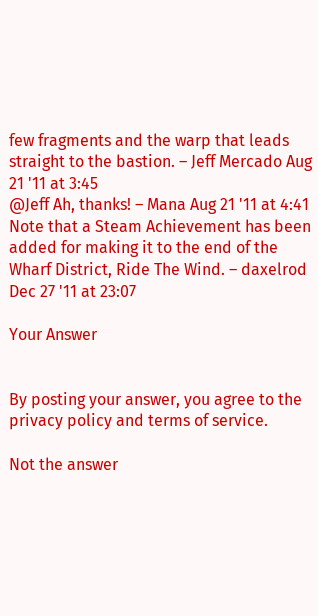few fragments and the warp that leads straight to the bastion. – Jeff Mercado Aug 21 '11 at 3:45
@Jeff Ah, thanks! – Mana Aug 21 '11 at 4:41
Note that a Steam Achievement has been added for making it to the end of the Wharf District, Ride The Wind. – daxelrod Dec 27 '11 at 23:07

Your Answer


By posting your answer, you agree to the privacy policy and terms of service.

Not the answer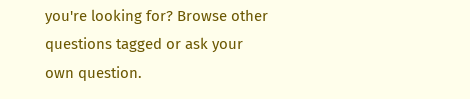you're looking for? Browse other questions tagged or ask your own question.